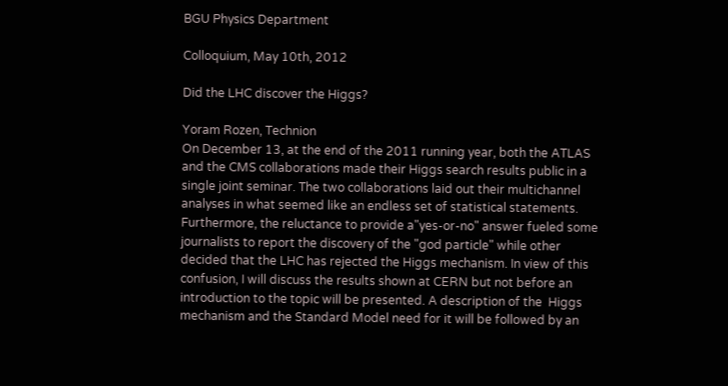BGU Physics Department

Colloquium, May 10th, 2012

Did the LHC discover the Higgs?

Yoram Rozen, Technion
On December 13, at the end of the 2011 running year, both the ATLAS and the CMS collaborations made their Higgs search results public in a single joint seminar. The two collaborations laid out their multichannel analyses in what seemed like an endless set of statistical statements. Furthermore, the reluctance to provide a"yes-or-no" answer fueled some journalists to report the discovery of the "god particle" while other decided that the LHC has rejected the Higgs mechanism. In view of this confusion, I will discuss the results shown at CERN but not before an introduction to the topic will be presented. A description of the  Higgs mechanism and the Standard Model need for it will be followed by an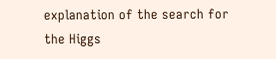explanation of the search for the Higgs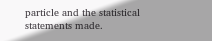particle and the statistical statements made.